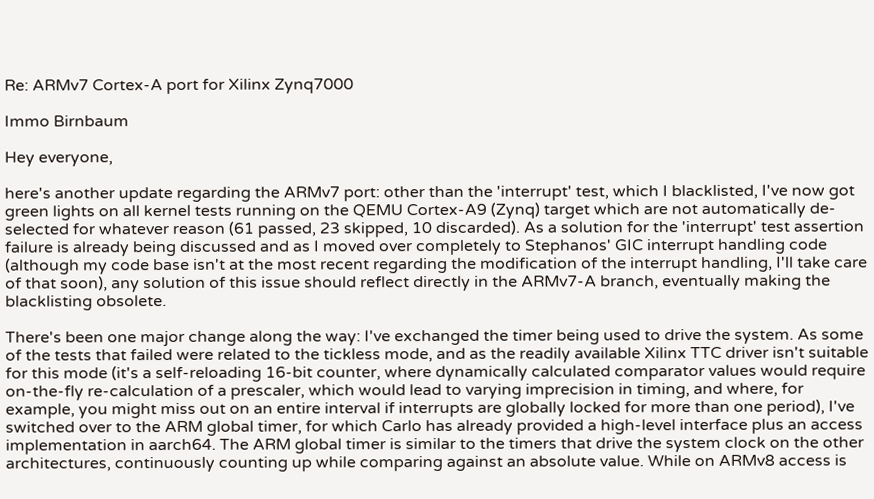Re: ARMv7 Cortex-A port for Xilinx Zynq7000

Immo Birnbaum

Hey everyone,

here's another update regarding the ARMv7 port: other than the 'interrupt' test, which I blacklisted, I've now got green lights on all kernel tests running on the QEMU Cortex-A9 (Zynq) target which are not automatically de-selected for whatever reason (61 passed, 23 skipped, 10 discarded). As a solution for the 'interrupt' test assertion failure is already being discussed and as I moved over completely to Stephanos' GIC interrupt handling code (although my code base isn't at the most recent regarding the modification of the interrupt handling, I'll take care of that soon), any solution of this issue should reflect directly in the ARMv7-A branch, eventually making the blacklisting obsolete.

There's been one major change along the way: I've exchanged the timer being used to drive the system. As some of the tests that failed were related to the tickless mode, and as the readily available Xilinx TTC driver isn't suitable for this mode (it's a self-reloading 16-bit counter, where dynamically calculated comparator values would require on-the-fly re-calculation of a prescaler, which would lead to varying imprecision in timing, and where, for example, you might miss out on an entire interval if interrupts are globally locked for more than one period), I've switched over to the ARM global timer, for which Carlo has already provided a high-level interface plus an access implementation in aarch64. The ARM global timer is similar to the timers that drive the system clock on the other architectures, continuously counting up while comparing against an absolute value. While on ARMv8 access is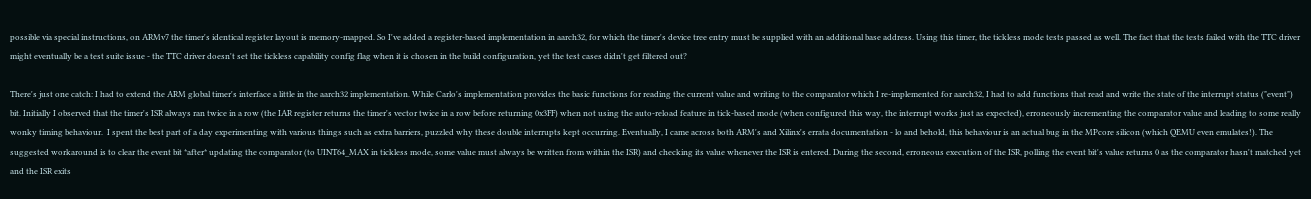possible via special instructions, on ARMv7 the timer's identical register layout is memory-mapped. So I've added a register-based implementation in aarch32, for which the timer's device tree entry must be supplied with an additional base address. Using this timer, the tickless mode tests passed as well. The fact that the tests failed with the TTC driver might eventually be a test suite issue - the TTC driver doesn't set the tickless capability config flag when it is chosen in the build configuration, yet the test cases didn't get filtered out?

There's just one catch: I had to extend the ARM global timer's interface a little in the aarch32 implementation. While Carlo's implementation provides the basic functions for reading the current value and writing to the comparator which I re-implemented for aarch32, I had to add functions that read and write the state of the interrupt status ("event") bit. Initially I observed that the timer's ISR always ran twice in a row (the IAR register returns the timer's vector twice in a row before returning 0x3FF) when not using the auto-reload feature in tick-based mode (when configured this way, the interrupt works just as expected), erroneously incrementing the comparator value and leading to some really wonky timing behaviour.  I spent the best part of a day experimenting with various things such as extra barriers, puzzled why these double interrupts kept occurring. Eventually, I came across both ARM's and Xilinx's errata documentation - lo and behold, this behaviour is an actual bug in the MPcore silicon (which QEMU even emulates!). The suggested workaround is to clear the event bit *after* updating the comparator (to UINT64_MAX in tickless mode, some value must always be written from within the ISR) and checking its value whenever the ISR is entered. During the second, erroneous execution of the ISR, polling the event bit's value returns 0 as the comparator hasn't matched yet and the ISR exits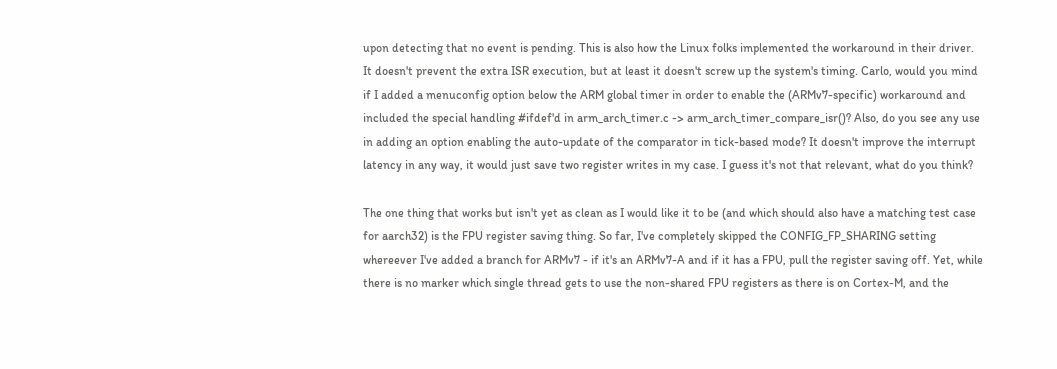upon detecting that no event is pending. This is also how the Linux folks implemented the workaround in their driver. It doesn't prevent the extra ISR execution, but at least it doesn't screw up the system's timing. Carlo, would you mind if I added a menuconfig option below the ARM global timer in order to enable the (ARMv7-specific) workaround and included the special handling #ifdef'd in arm_arch_timer.c -> arm_arch_timer_compare_isr()? Also, do you see any use in adding an option enabling the auto-update of the comparator in tick-based mode? It doesn't improve the interrupt latency in any way, it would just save two register writes in my case. I guess it's not that relevant, what do you think?

The one thing that works but isn't yet as clean as I would like it to be (and which should also have a matching test case for aarch32) is the FPU register saving thing. So far, I've completely skipped the CONFIG_FP_SHARING setting whereever I've added a branch for ARMv7 - if it's an ARMv7-A and if it has a FPU, pull the register saving off. Yet, while there is no marker which single thread gets to use the non-shared FPU registers as there is on Cortex-M, and the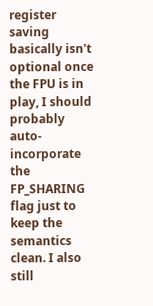register saving basically isn't optional once the FPU is in play, I should probably auto-incorporate the FP_SHARING flag just to keep the semantics clean. I also still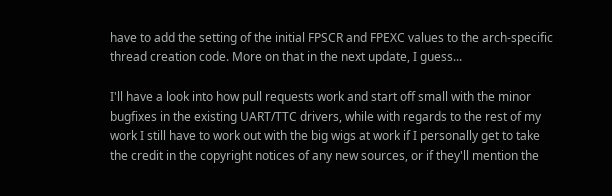have to add the setting of the initial FPSCR and FPEXC values to the arch-specific thread creation code. More on that in the next update, I guess...

I'll have a look into how pull requests work and start off small with the minor bugfixes in the existing UART/TTC drivers, while with regards to the rest of my work I still have to work out with the big wigs at work if I personally get to take the credit in the copyright notices of any new sources, or if they'll mention the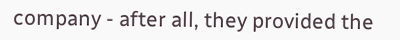company - after all, they provided the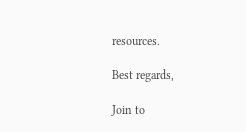resources.

Best regards,

Join to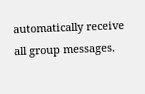automatically receive all group messages.